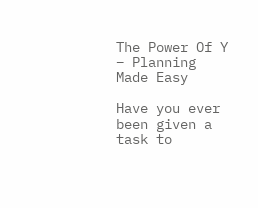The Power Of Y – Planning Made Easy

Have you ever been given a task to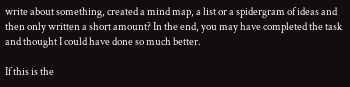write about something, created a mind map, a list or a spidergram of ideas and then only written a short amount? In the end, you may have completed the task and thought I could have done so much better.

If this is the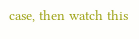case, then watch this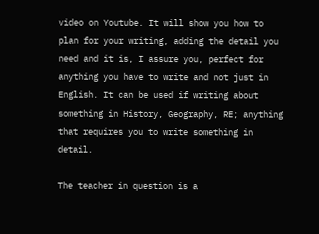video on Youtube. It will show you how to plan for your writing, adding the detail you need and it is, I assure you, perfect for anything you have to write and not just in English. It can be used if writing about something in History, Geography, RE; anything that requires you to write something in detail.

The teacher in question is a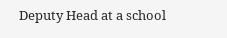Deputy Head at a school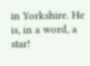in Yorkshire. He is, in a word, a star!